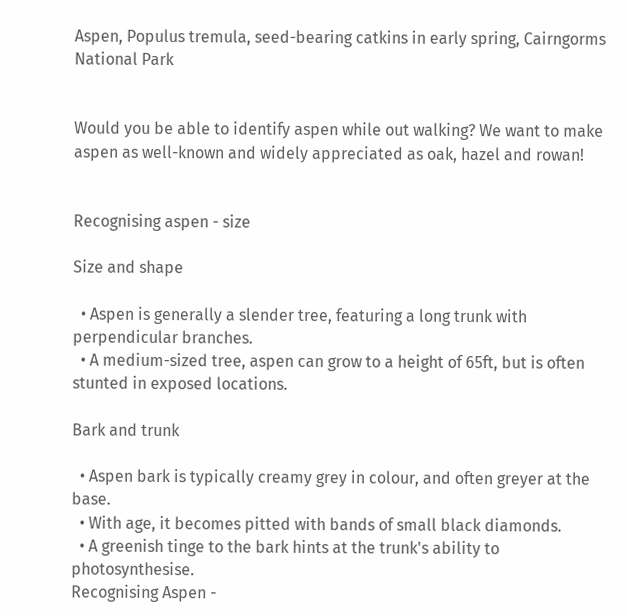Aspen, Populus tremula, seed-bearing catkins in early spring, Cairngorms National Park


Would you be able to identify aspen while out walking? We want to make aspen as well-known and widely appreciated as oak, hazel and rowan!


Recognising aspen - size

Size and shape

  • Aspen is generally a slender tree, featuring a long trunk with perpendicular branches.
  • A medium-sized tree, aspen can grow to a height of 65ft, but is often stunted in exposed locations.

Bark and trunk

  • Aspen bark is typically creamy grey in colour, and often greyer at the base.
  • With age, it becomes pitted with bands of small black diamonds.
  • A greenish tinge to the bark hints at the trunk's ability to photosynthesise.
Recognising Aspen -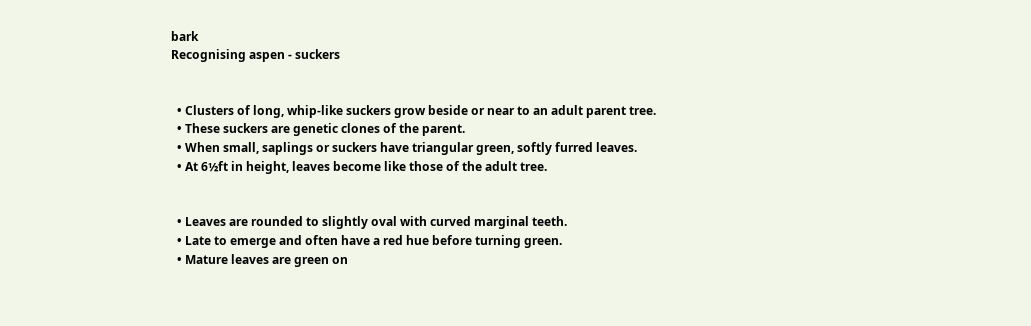bark
Recognising aspen - suckers


  • Clusters of long, whip-like suckers grow beside or near to an adult parent tree.
  • These suckers are genetic clones of the parent.
  • When small, saplings or suckers have triangular green, softly furred leaves.
  • At 6½ft in height, leaves become like those of the adult tree.


  • Leaves are rounded to slightly oval with curved marginal teeth.
  • Late to emerge and often have a red hue before turning green.
  • Mature leaves are green on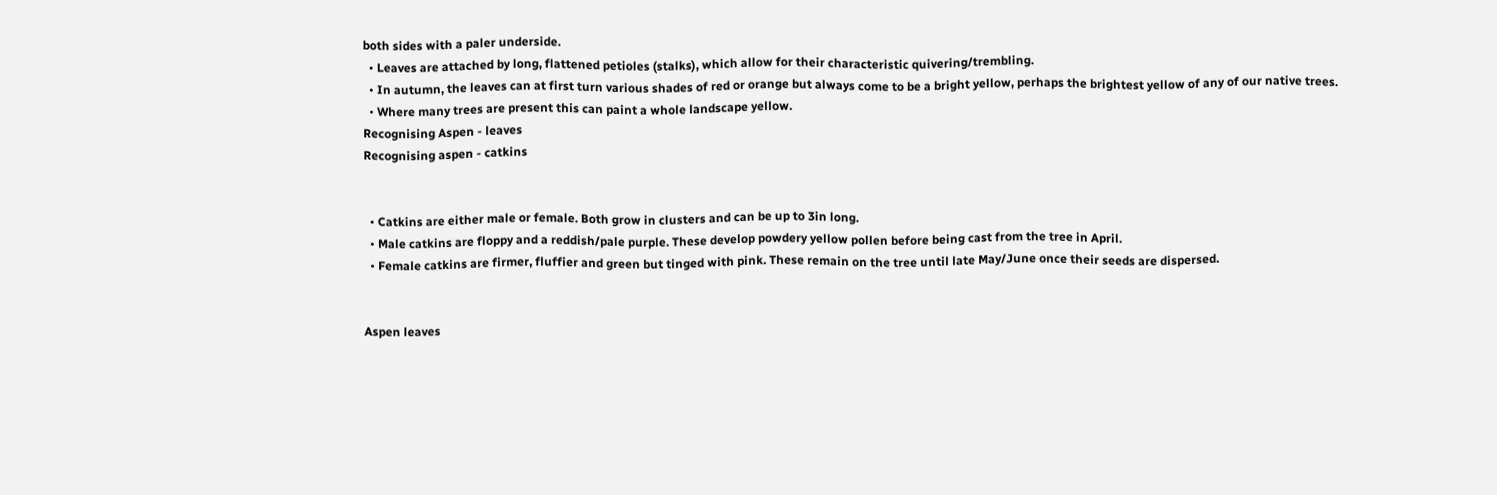both sides with a paler underside.
  • Leaves are attached by long, flattened petioles (stalks), which allow for their characteristic quivering/trembling.
  • In autumn, the leaves can at first turn various shades of red or orange but always come to be a bright yellow, perhaps the brightest yellow of any of our native trees.
  • Where many trees are present this can paint a whole landscape yellow.
Recognising Aspen - leaves
Recognising aspen - catkins


  • Catkins are either male or female. Both grow in clusters and can be up to 3in long.
  • Male catkins are floppy and a reddish/pale purple. These develop powdery yellow pollen before being cast from the tree in April.
  • Female catkins are firmer, fluffier and green but tinged with pink. These remain on the tree until late May/June once their seeds are dispersed.


Aspen leaves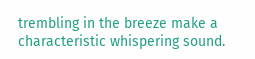trembling in the breeze make a characteristic whispering sound.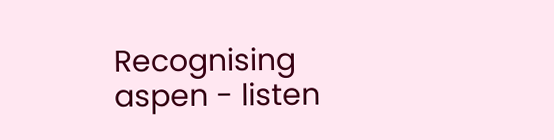Recognising aspen - listen